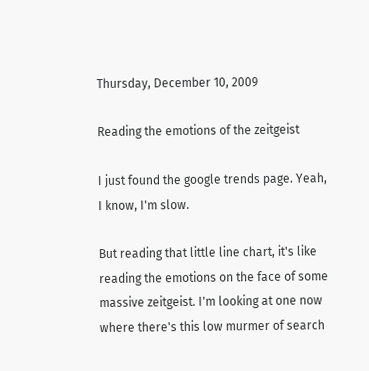Thursday, December 10, 2009

Reading the emotions of the zeitgeist

I just found the google trends page. Yeah, I know, I'm slow.

But reading that little line chart, it's like reading the emotions on the face of some massive zeitgeist. I'm looking at one now where there's this low murmer of search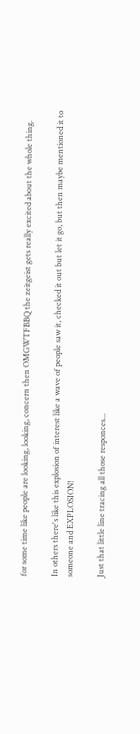for some time like people are looking, looking, concern then OMGWTFBBQ the zeitgeist gets really excited about the whole thing.

In others there's like this explosion of interest like a wave of people saw it, checked it out but let it go, but then maybe mentioned it to someone and EXPLOSION!

Just that little line tracing all those responces...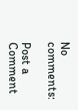No comments:

Post a Comment